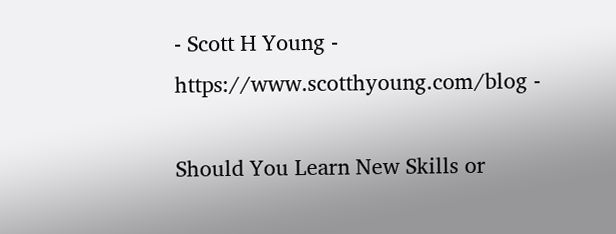- Scott H Young - https://www.scotthyoung.com/blog -

Should You Learn New Skills or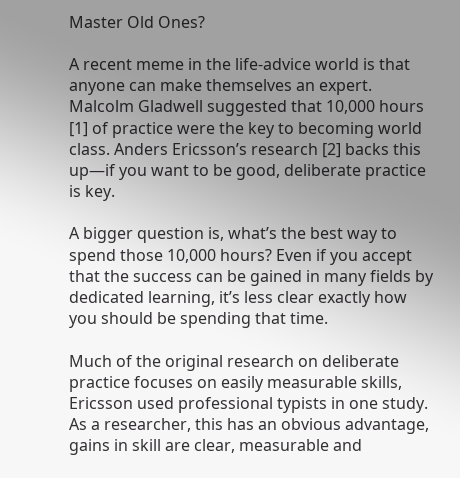Master Old Ones?

A recent meme in the life-advice world is that anyone can make themselves an expert. Malcolm Gladwell suggested that 10,000 hours [1] of practice were the key to becoming world class. Anders Ericsson’s research [2] backs this up—if you want to be good, deliberate practice is key.

A bigger question is, what’s the best way to spend those 10,000 hours? Even if you accept that the success can be gained in many fields by dedicated learning, it’s less clear exactly how you should be spending that time.

Much of the original research on deliberate practice focuses on easily measurable skills, Ericsson used professional typists in one study. As a researcher, this has an obvious advantage, gains in skill are clear, measurable and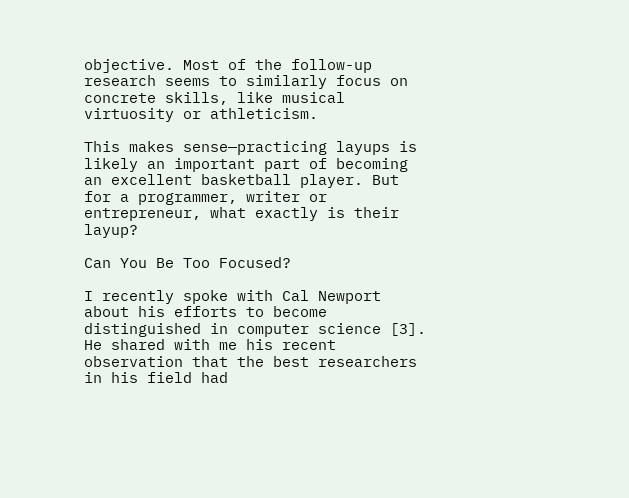objective. Most of the follow-up research seems to similarly focus on concrete skills, like musical virtuosity or athleticism.

This makes sense—practicing layups is likely an important part of becoming an excellent basketball player. But for a programmer, writer or entrepreneur, what exactly is their layup?

Can You Be Too Focused?

I recently spoke with Cal Newport about his efforts to become distinguished in computer science [3]. He shared with me his recent observation that the best researchers in his field had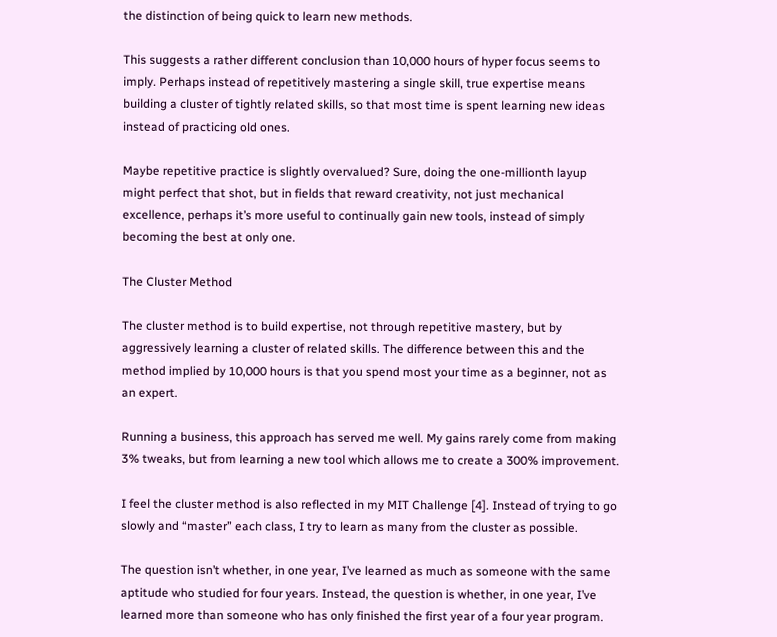the distinction of being quick to learn new methods.

This suggests a rather different conclusion than 10,000 hours of hyper focus seems to imply. Perhaps instead of repetitively mastering a single skill, true expertise means building a cluster of tightly related skills, so that most time is spent learning new ideas instead of practicing old ones.

Maybe repetitive practice is slightly overvalued? Sure, doing the one-millionth layup might perfect that shot, but in fields that reward creativity, not just mechanical excellence, perhaps it’s more useful to continually gain new tools, instead of simply becoming the best at only one.

The Cluster Method

The cluster method is to build expertise, not through repetitive mastery, but by aggressively learning a cluster of related skills. The difference between this and the method implied by 10,000 hours is that you spend most your time as a beginner, not as an expert.

Running a business, this approach has served me well. My gains rarely come from making 3% tweaks, but from learning a new tool which allows me to create a 300% improvement.

I feel the cluster method is also reflected in my MIT Challenge [4]. Instead of trying to go slowly and “master” each class, I try to learn as many from the cluster as possible.

The question isn’t whether, in one year, I’ve learned as much as someone with the same aptitude who studied for four years. Instead, the question is whether, in one year, I’ve learned more than someone who has only finished the first year of a four year program.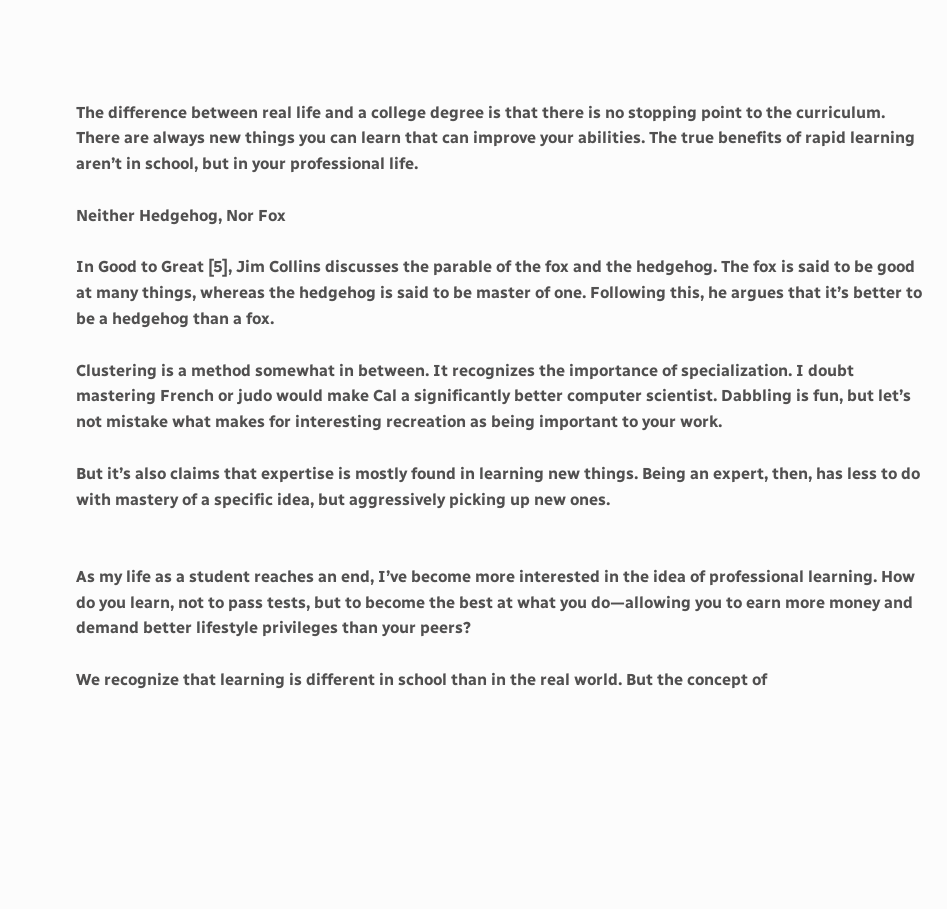The difference between real life and a college degree is that there is no stopping point to the curriculum. There are always new things you can learn that can improve your abilities. The true benefits of rapid learning aren’t in school, but in your professional life.

Neither Hedgehog, Nor Fox

In Good to Great [5], Jim Collins discusses the parable of the fox and the hedgehog. The fox is said to be good at many things, whereas the hedgehog is said to be master of one. Following this, he argues that it’s better to be a hedgehog than a fox.

Clustering is a method somewhat in between. It recognizes the importance of specialization. I doubt mastering French or judo would make Cal a significantly better computer scientist. Dabbling is fun, but let’s not mistake what makes for interesting recreation as being important to your work.

But it’s also claims that expertise is mostly found in learning new things. Being an expert, then, has less to do with mastery of a specific idea, but aggressively picking up new ones.


As my life as a student reaches an end, I’ve become more interested in the idea of professional learning. How do you learn, not to pass tests, but to become the best at what you do—allowing you to earn more money and demand better lifestyle privileges than your peers?

We recognize that learning is different in school than in the real world. But the concept of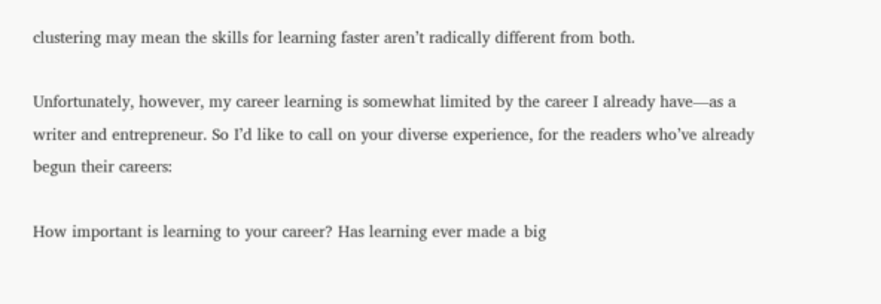clustering may mean the skills for learning faster aren’t radically different from both.

Unfortunately, however, my career learning is somewhat limited by the career I already have—as a writer and entrepreneur. So I’d like to call on your diverse experience, for the readers who’ve already begun their careers:

How important is learning to your career? Has learning ever made a big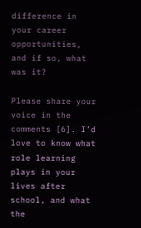difference in your career opportunities, and if so, what was it?

Please share your voice in the comments [6]. I’d love to know what role learning plays in your lives after school, and what the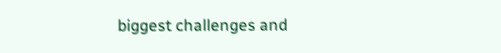biggest challenges and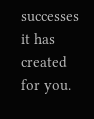successes it has created for you.